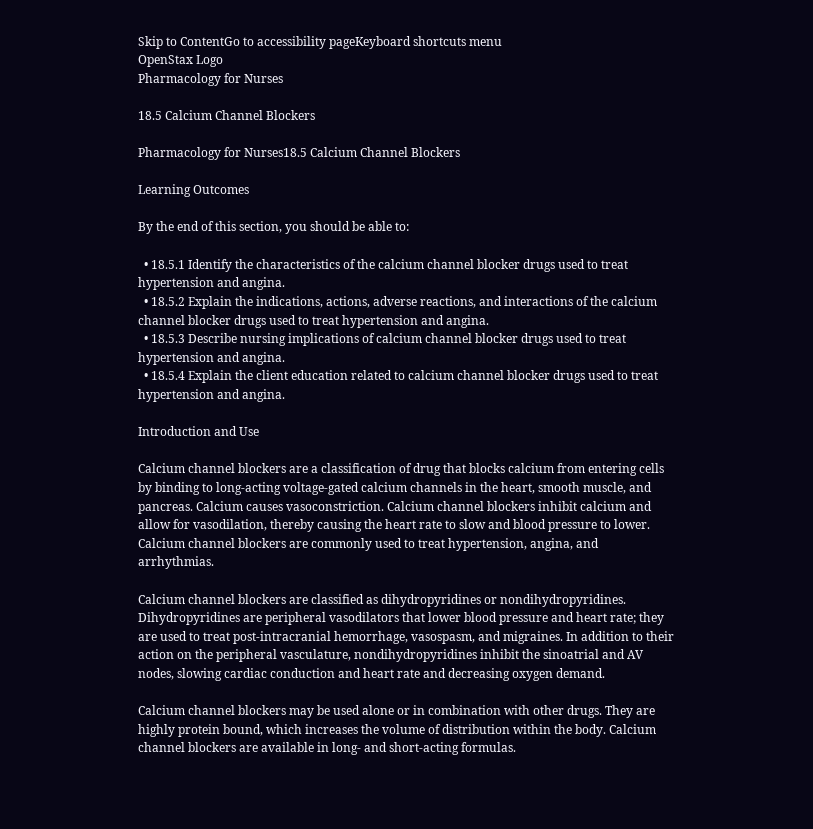Skip to ContentGo to accessibility pageKeyboard shortcuts menu
OpenStax Logo
Pharmacology for Nurses

18.5 Calcium Channel Blockers

Pharmacology for Nurses18.5 Calcium Channel Blockers

Learning Outcomes

By the end of this section, you should be able to:

  • 18.5.1 Identify the characteristics of the calcium channel blocker drugs used to treat hypertension and angina.
  • 18.5.2 Explain the indications, actions, adverse reactions, and interactions of the calcium channel blocker drugs used to treat hypertension and angina.
  • 18.5.3 Describe nursing implications of calcium channel blocker drugs used to treat hypertension and angina.
  • 18.5.4 Explain the client education related to calcium channel blocker drugs used to treat hypertension and angina.

Introduction and Use

Calcium channel blockers are a classification of drug that blocks calcium from entering cells by binding to long-acting voltage-gated calcium channels in the heart, smooth muscle, and pancreas. Calcium causes vasoconstriction. Calcium channel blockers inhibit calcium and allow for vasodilation, thereby causing the heart rate to slow and blood pressure to lower. Calcium channel blockers are commonly used to treat hypertension, angina, and arrhythmias.

Calcium channel blockers are classified as dihydropyridines or nondihydropyridines. Dihydropyridines are peripheral vasodilators that lower blood pressure and heart rate; they are used to treat post-intracranial hemorrhage, vasospasm, and migraines. In addition to their action on the peripheral vasculature, nondihydropyridines inhibit the sinoatrial and AV nodes, slowing cardiac conduction and heart rate and decreasing oxygen demand.

Calcium channel blockers may be used alone or in combination with other drugs. They are highly protein bound, which increases the volume of distribution within the body. Calcium channel blockers are available in long- and short-acting formulas.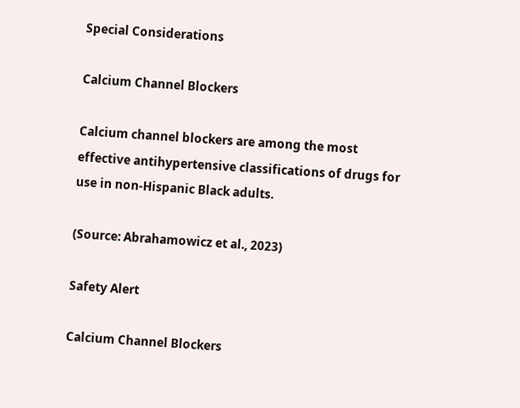Special Considerations

Calcium Channel Blockers

Calcium channel blockers are among the most effective antihypertensive classifications of drugs for use in non-Hispanic Black adults.

(Source: Abrahamowicz et al., 2023)

Safety Alert

Calcium Channel Blockers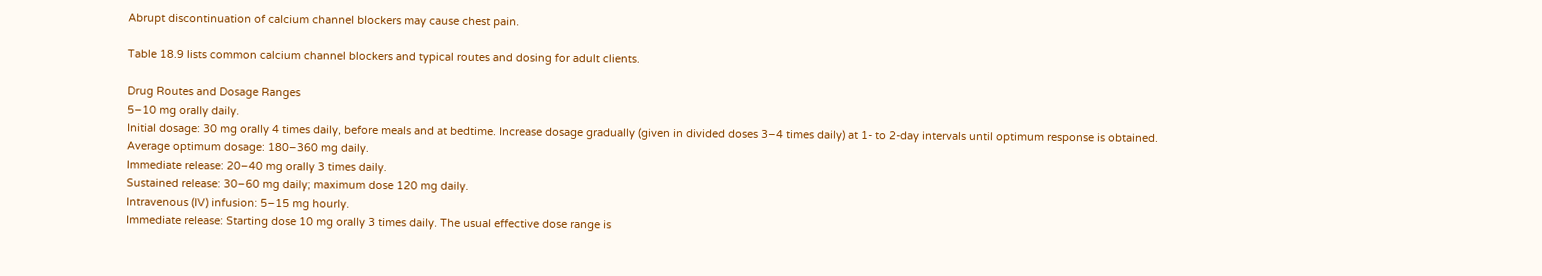Abrupt discontinuation of calcium channel blockers may cause chest pain.

Table 18.9 lists common calcium channel blockers and typical routes and dosing for adult clients.

Drug Routes and Dosage Ranges
5–10 mg orally daily.
Initial dosage: 30 mg orally 4 times daily, before meals and at bedtime. Increase dosage gradually (given in divided doses 3–4 times daily) at 1- to 2-day intervals until optimum response is obtained.
Average optimum dosage: 180–360 mg daily.
Immediate release: 20–40 mg orally 3 times daily.
Sustained release: 30–60 mg daily; maximum dose 120 mg daily.
Intravenous (IV) infusion: 5–15 mg hourly.
Immediate release: Starting dose 10 mg orally 3 times daily. The usual effective dose range is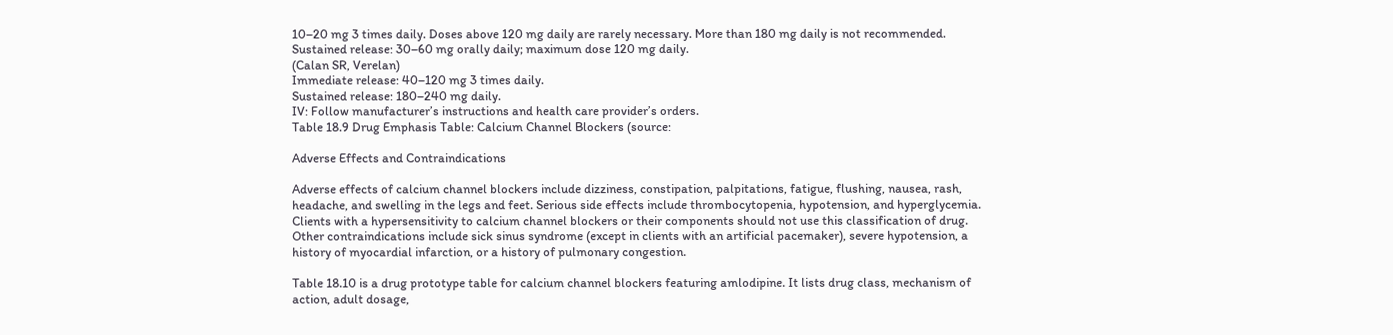10–20 mg 3 times daily. Doses above 120 mg daily are rarely necessary. More than 180 mg daily is not recommended.
Sustained release: 30–60 mg orally daily; maximum dose 120 mg daily.
(Calan SR, Verelan)
Immediate release: 40–120 mg 3 times daily.
Sustained release: 180–240 mg daily.
IV: Follow manufacturer’s instructions and health care provider’s orders.
Table 18.9 Drug Emphasis Table: Calcium Channel Blockers (source:

Adverse Effects and Contraindications

Adverse effects of calcium channel blockers include dizziness, constipation, palpitations, fatigue, flushing, nausea, rash, headache, and swelling in the legs and feet. Serious side effects include thrombocytopenia, hypotension, and hyperglycemia. Clients with a hypersensitivity to calcium channel blockers or their components should not use this classification of drug. Other contraindications include sick sinus syndrome (except in clients with an artificial pacemaker), severe hypotension, a history of myocardial infarction, or a history of pulmonary congestion.

Table 18.10 is a drug prototype table for calcium channel blockers featuring amlodipine. It lists drug class, mechanism of action, adult dosage,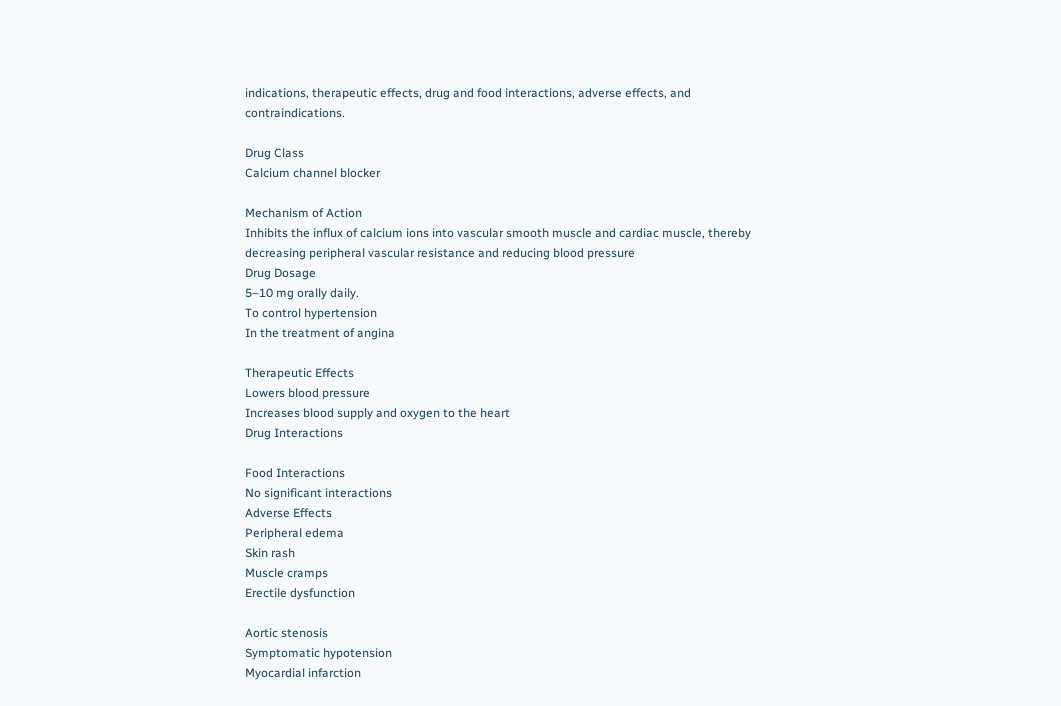indications, therapeutic effects, drug and food interactions, adverse effects, and contraindications.

Drug Class
Calcium channel blocker

Mechanism of Action
Inhibits the influx of calcium ions into vascular smooth muscle and cardiac muscle, thereby decreasing peripheral vascular resistance and reducing blood pressure
Drug Dosage
5–10 mg orally daily.
To control hypertension
In the treatment of angina

Therapeutic Effects
Lowers blood pressure
Increases blood supply and oxygen to the heart
Drug Interactions

Food Interactions
No significant interactions
Adverse Effects
Peripheral edema
Skin rash
Muscle cramps
Erectile dysfunction

Aortic stenosis
Symptomatic hypotension
Myocardial infarction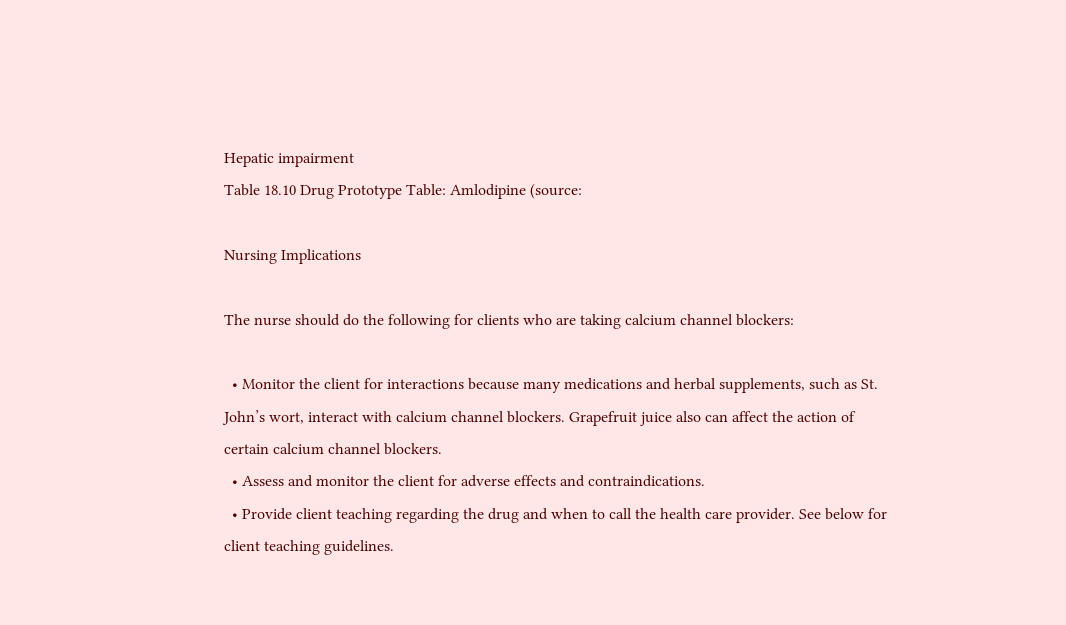Hepatic impairment
Table 18.10 Drug Prototype Table: Amlodipine (source:

Nursing Implications

The nurse should do the following for clients who are taking calcium channel blockers:

  • Monitor the client for interactions because many medications and herbal supplements, such as St. John’s wort, interact with calcium channel blockers. Grapefruit juice also can affect the action of certain calcium channel blockers.
  • Assess and monitor the client for adverse effects and contraindications.
  • Provide client teaching regarding the drug and when to call the health care provider. See below for client teaching guidelines.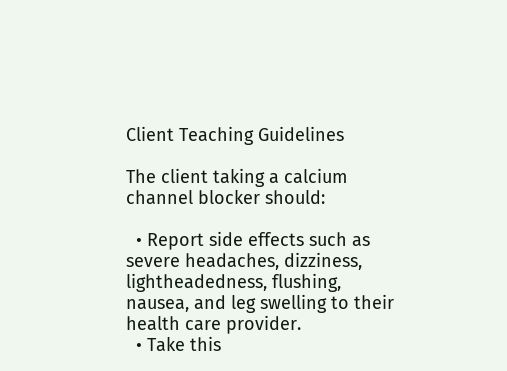Client Teaching Guidelines

The client taking a calcium channel blocker should:

  • Report side effects such as severe headaches, dizziness, lightheadedness, flushing, nausea, and leg swelling to their health care provider.
  • Take this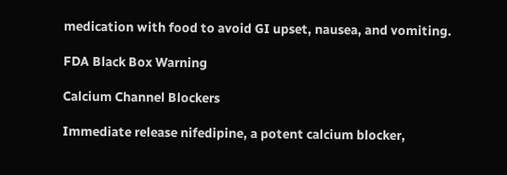medication with food to avoid GI upset, nausea, and vomiting.

FDA Black Box Warning

Calcium Channel Blockers

Immediate release nifedipine, a potent calcium blocker,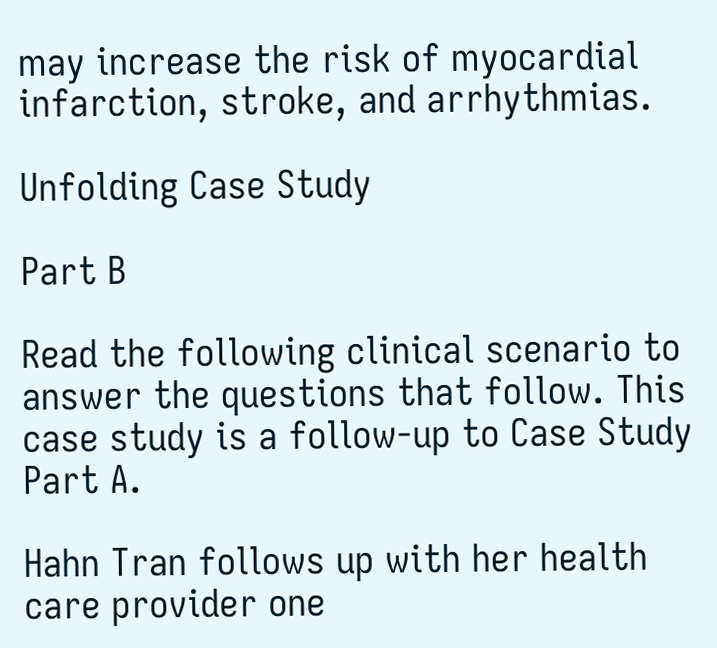may increase the risk of myocardial infarction, stroke, and arrhythmias.

Unfolding Case Study

Part B

Read the following clinical scenario to answer the questions that follow. This case study is a follow-up to Case Study Part A.

Hahn Tran follows up with her health care provider one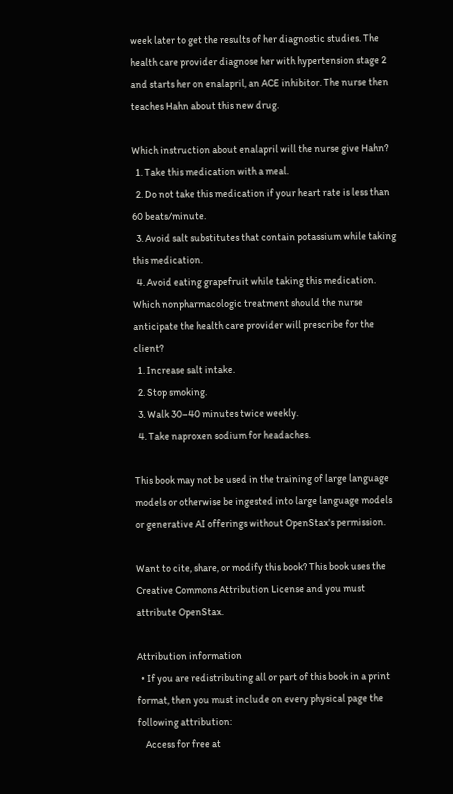week later to get the results of her diagnostic studies. The health care provider diagnose her with hypertension stage 2 and starts her on enalapril, an ACE inhibitor. The nurse then teaches Hahn about this new drug.

Which instruction about enalapril will the nurse give Hahn?
  1. Take this medication with a meal.
  2. Do not take this medication if your heart rate is less than 60 beats/minute.
  3. Avoid salt substitutes that contain potassium while taking this medication.
  4. Avoid eating grapefruit while taking this medication.
Which nonpharmacologic treatment should the nurse anticipate the health care provider will prescribe for the client?
  1. Increase salt intake.
  2. Stop smoking.
  3. Walk 30–40 minutes twice weekly.
  4. Take naproxen sodium for headaches.

This book may not be used in the training of large language models or otherwise be ingested into large language models or generative AI offerings without OpenStax's permission.

Want to cite, share, or modify this book? This book uses the Creative Commons Attribution License and you must attribute OpenStax.

Attribution information
  • If you are redistributing all or part of this book in a print format, then you must include on every physical page the following attribution:
    Access for free at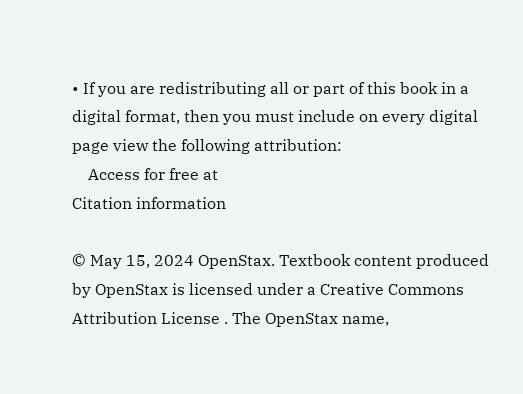• If you are redistributing all or part of this book in a digital format, then you must include on every digital page view the following attribution:
    Access for free at
Citation information

© May 15, 2024 OpenStax. Textbook content produced by OpenStax is licensed under a Creative Commons Attribution License . The OpenStax name,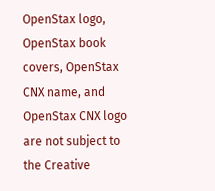OpenStax logo, OpenStax book covers, OpenStax CNX name, and OpenStax CNX logo are not subject to the Creative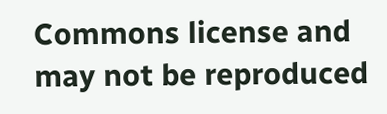Commons license and may not be reproduced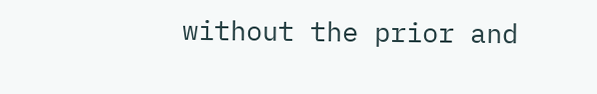without the prior and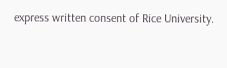express written consent of Rice University.